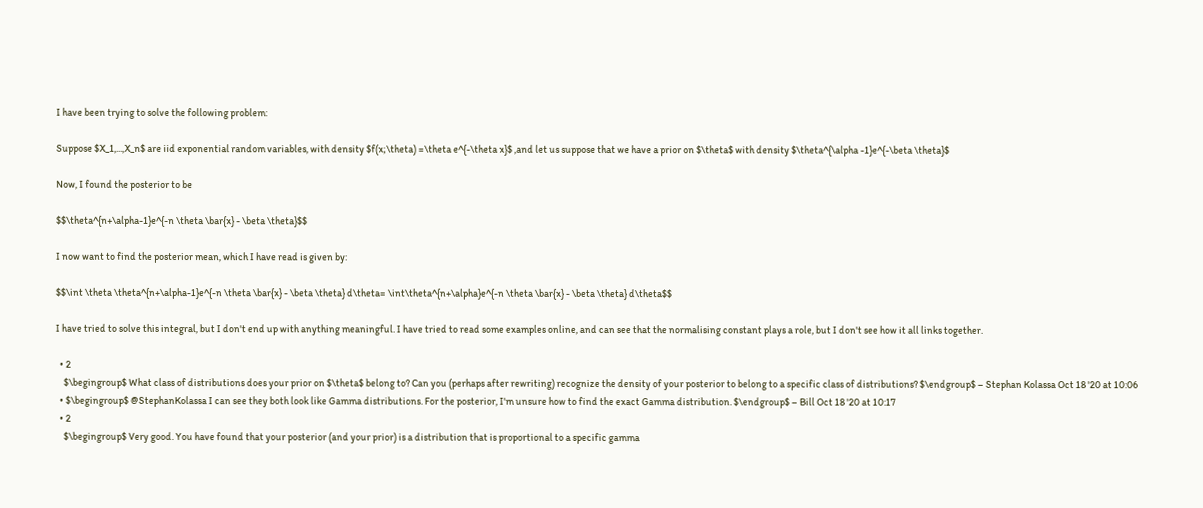I have been trying to solve the following problem:

Suppose $X_1,...,X_n$ are iid exponential random variables, with density $f(x;\theta) =\theta e^{-\theta x}$ ,and let us suppose that we have a prior on $\theta$ with density $\theta^{\alpha -1}e^{-\beta \theta}$

Now, I found the posterior to be

$$\theta^{n+\alpha-1}e^{-n \theta \bar{x} - \beta \theta}$$

I now want to find the posterior mean, which I have read is given by:

$$\int \theta \theta^{n+\alpha-1}e^{-n \theta \bar{x} - \beta \theta} d\theta= \int\theta^{n+\alpha}e^{-n \theta \bar{x} - \beta \theta} d\theta$$

I have tried to solve this integral, but I don't end up with anything meaningful. I have tried to read some examples online, and can see that the normalising constant plays a role, but I don't see how it all links together.

  • 2
    $\begingroup$ What class of distributions does your prior on $\theta$ belong to? Can you (perhaps after rewriting) recognize the density of your posterior to belong to a specific class of distributions? $\endgroup$ – Stephan Kolassa Oct 18 '20 at 10:06
  • $\begingroup$ @StephanKolassa I can see they both look like Gamma distributions. For the posterior, I'm unsure how to find the exact Gamma distribution. $\endgroup$ – Bill Oct 18 '20 at 10:17
  • 2
    $\begingroup$ Very good. You have found that your posterior (and your prior) is a distribution that is proportional to a specific gamma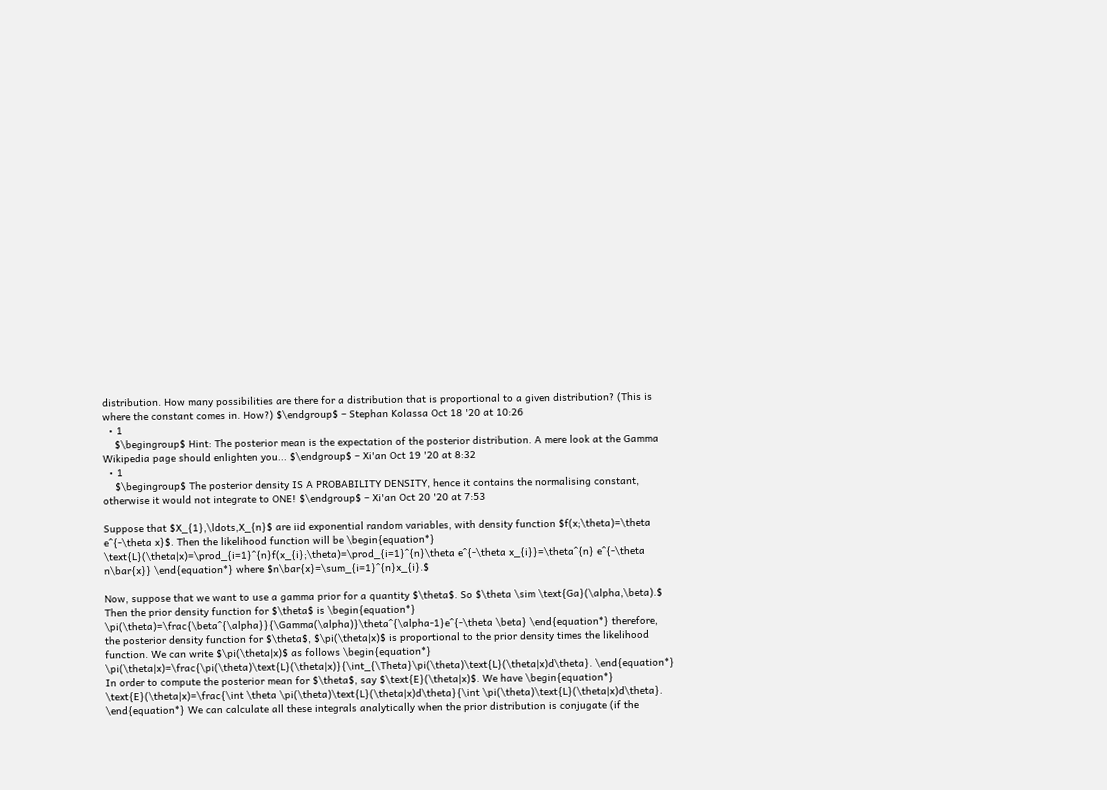distribution. How many possibilities are there for a distribution that is proportional to a given distribution? (This is where the constant comes in. How?) $\endgroup$ – Stephan Kolassa Oct 18 '20 at 10:26
  • 1
    $\begingroup$ Hint: The posterior mean is the expectation of the posterior distribution. A mere look at the Gamma Wikipedia page should enlighten you... $\endgroup$ – Xi'an Oct 19 '20 at 8:32
  • 1
    $\begingroup$ The posterior density IS A PROBABILITY DENSITY, hence it contains the normalising constant, otherwise it would not integrate to ONE! $\endgroup$ – Xi'an Oct 20 '20 at 7:53

Suppose that $X_{1},\ldots,X_{n}$ are iid exponential random variables, with density function $f(x;\theta)=\theta e^{-\theta x}$. Then the likelihood function will be \begin{equation*} \text{L}(\theta|x)=\prod_{i=1}^{n}f(x_{i};\theta)=\prod_{i=1}^{n}\theta e^{-\theta x_{i}}=\theta^{n} e^{-\theta n\bar{x}} \end{equation*} where $n\bar{x}=\sum_{i=1}^{n}x_{i}.$

Now, suppose that we want to use a gamma prior for a quantity $\theta$. So $\theta \sim \text{Ga}(\alpha,\beta).$ Then the prior density function for $\theta$ is \begin{equation*} \pi(\theta)=\frac{\beta^{\alpha}}{\Gamma(\alpha)}\theta^{\alpha-1}e^{-\theta \beta} \end{equation*} therefore, the posterior density function for $\theta$, $\pi(\theta|x)$ is proportional to the prior density times the likelihood function. We can write $\pi(\theta|x)$ as follows \begin{equation*} \pi(\theta|x)=\frac{\pi(\theta)\text{L}(\theta|x)}{\int_{\Theta}\pi(\theta)\text{L}(\theta|x)d\theta}. \end{equation*} In order to compute the posterior mean for $\theta$, say $\text{E}(\theta|x)$. We have \begin{equation*} \text{E}(\theta|x)=\frac{\int \theta \pi(\theta)\text{L}(\theta|x)d\theta}{\int \pi(\theta)\text{L}(\theta|x)d\theta}. \end{equation*} We can calculate all these integrals analytically when the prior distribution is conjugate (if the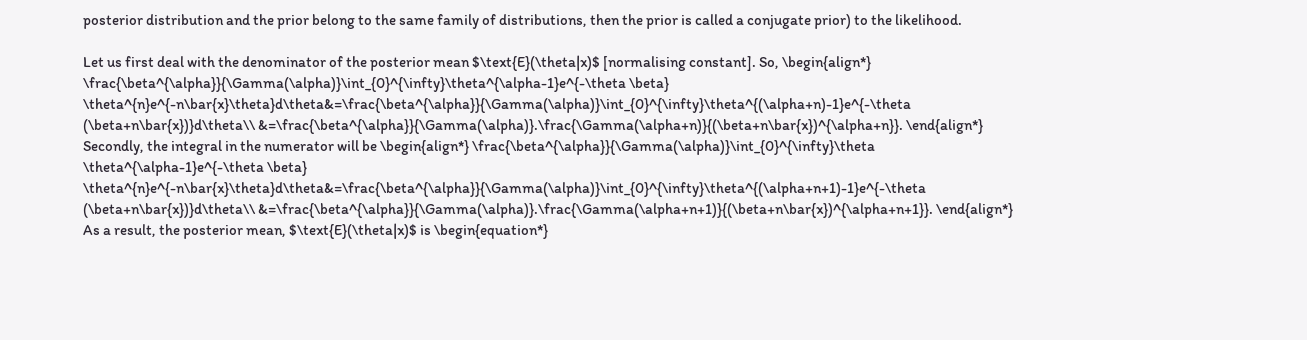posterior distribution and the prior belong to the same family of distributions, then the prior is called a conjugate prior) to the likelihood.

Let us first deal with the denominator of the posterior mean $\text{E}(\theta|x)$ [normalising constant]. So, \begin{align*} \frac{\beta^{\alpha}}{\Gamma(\alpha)}\int_{0}^{\infty}\theta^{\alpha-1}e^{-\theta \beta} \theta^{n}e^{-n\bar{x}\theta}d\theta&=\frac{\beta^{\alpha}}{\Gamma(\alpha)}\int_{0}^{\infty}\theta^{(\alpha+n)-1}e^{-\theta (\beta+n\bar{x})}d\theta\\ &=\frac{\beta^{\alpha}}{\Gamma(\alpha)}.\frac{\Gamma(\alpha+n)}{(\beta+n\bar{x})^{\alpha+n}}. \end{align*} Secondly, the integral in the numerator will be \begin{align*} \frac{\beta^{\alpha}}{\Gamma(\alpha)}\int_{0}^{\infty}\theta \theta^{\alpha-1}e^{-\theta \beta} \theta^{n}e^{-n\bar{x}\theta}d\theta&=\frac{\beta^{\alpha}}{\Gamma(\alpha)}\int_{0}^{\infty}\theta^{(\alpha+n+1)-1}e^{-\theta (\beta+n\bar{x})}d\theta\\ &=\frac{\beta^{\alpha}}{\Gamma(\alpha)}.\frac{\Gamma(\alpha+n+1)}{(\beta+n\bar{x})^{\alpha+n+1}}. \end{align*} As a result, the posterior mean, $\text{E}(\theta|x)$ is \begin{equation*}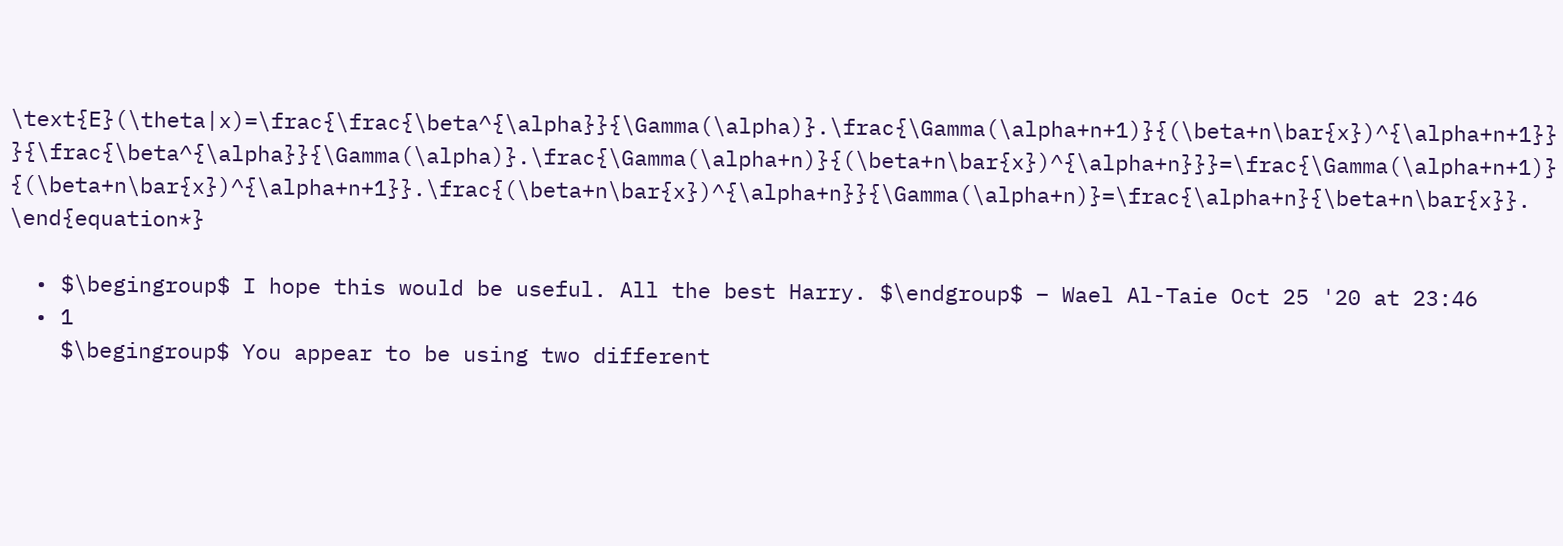\text{E}(\theta|x)=\frac{\frac{\beta^{\alpha}}{\Gamma(\alpha)}.\frac{\Gamma(\alpha+n+1)}{(\beta+n\bar{x})^{\alpha+n+1}}}{\frac{\beta^{\alpha}}{\Gamma(\alpha)}.\frac{\Gamma(\alpha+n)}{(\beta+n\bar{x})^{\alpha+n}}}=\frac{\Gamma(\alpha+n+1)}{(\beta+n\bar{x})^{\alpha+n+1}}.\frac{(\beta+n\bar{x})^{\alpha+n}}{\Gamma(\alpha+n)}=\frac{\alpha+n}{\beta+n\bar{x}}. \end{equation*}

  • $\begingroup$ I hope this would be useful. All the best Harry. $\endgroup$ – Wael Al-Taie Oct 25 '20 at 23:46
  • 1
    $\begingroup$ You appear to be using two different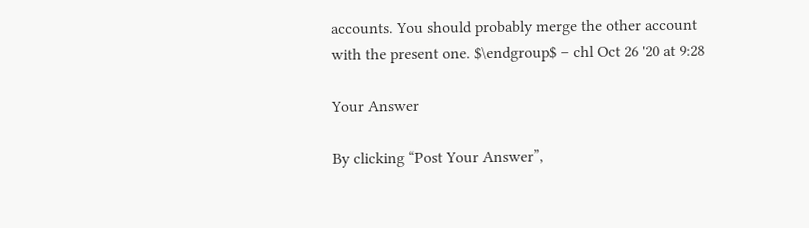accounts. You should probably merge the other account with the present one. $\endgroup$ – chl Oct 26 '20 at 9:28

Your Answer

By clicking “Post Your Answer”,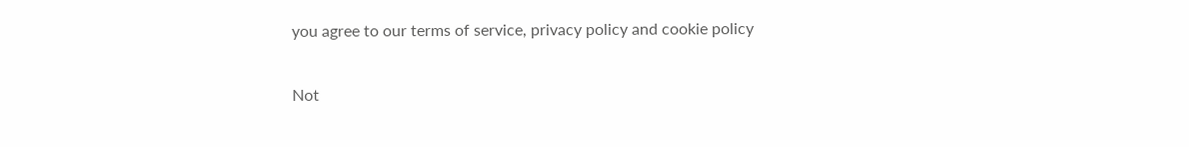you agree to our terms of service, privacy policy and cookie policy

Not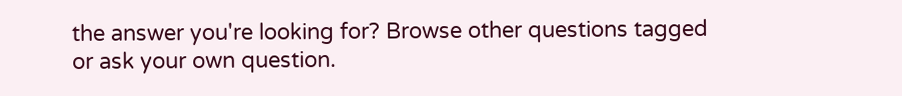the answer you're looking for? Browse other questions tagged or ask your own question.